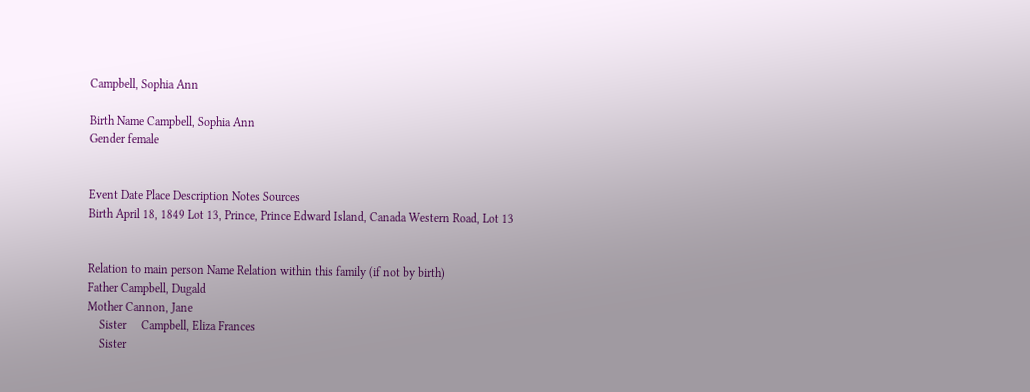Campbell, Sophia Ann

Birth Name Campbell, Sophia Ann
Gender female


Event Date Place Description Notes Sources
Birth April 18, 1849 Lot 13, Prince, Prince Edward Island, Canada Western Road, Lot 13


Relation to main person Name Relation within this family (if not by birth)
Father Campbell, Dugald
Mother Cannon, Jane
    Sister     Campbell, Eliza Frances
    Sister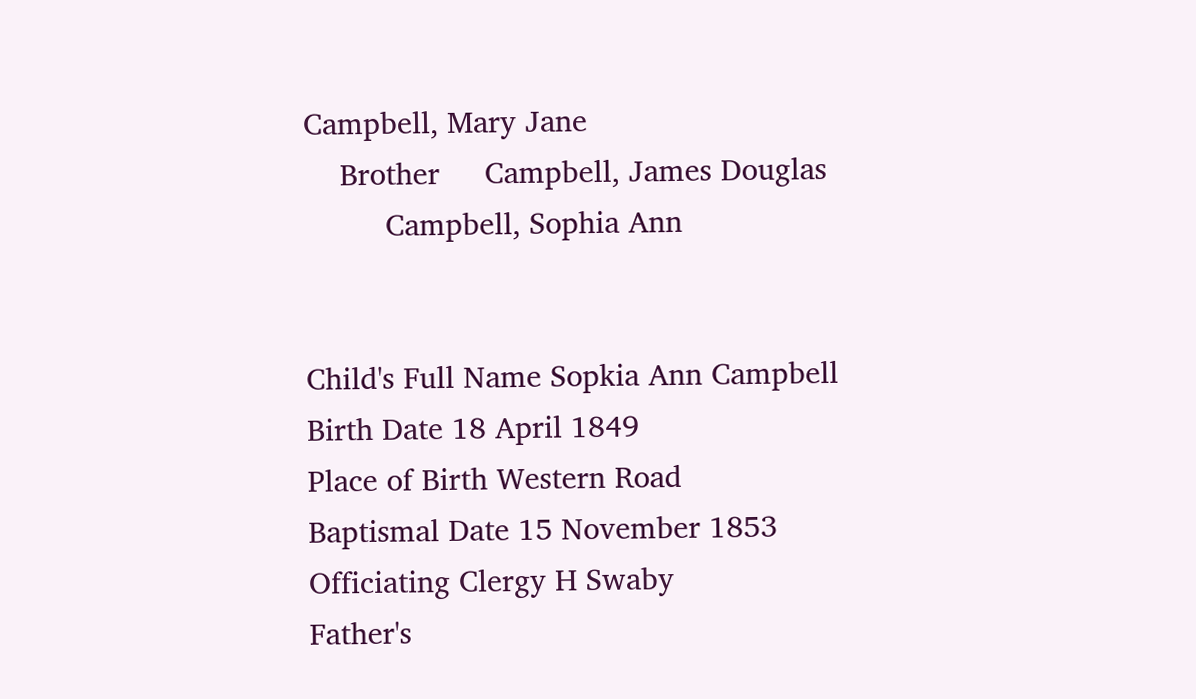Campbell, Mary Jane
    Brother     Campbell, James Douglas
         Campbell, Sophia Ann


Child's Full Name Sopkia Ann Campbell
Birth Date 18 April 1849
Place of Birth Western Road
Baptismal Date 15 November 1853
Officiating Clergy H Swaby
Father's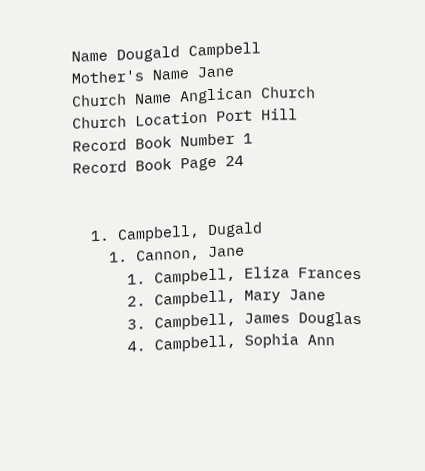Name Dougald Campbell
Mother's Name Jane
Church Name Anglican Church
Church Location Port Hill
Record Book Number 1
Record Book Page 24


  1. Campbell, Dugald
    1. Cannon, Jane
      1. Campbell, Eliza Frances
      2. Campbell, Mary Jane
      3. Campbell, James Douglas
      4. Campbell, Sophia Ann